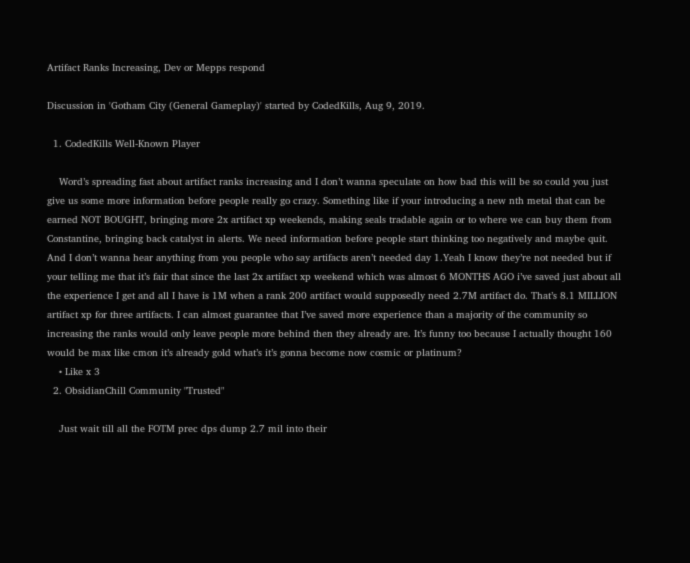Artifact Ranks Increasing, Dev or Mepps respond

Discussion in 'Gotham City (General Gameplay)' started by CodedKills, Aug 9, 2019.

  1. CodedKills Well-Known Player

    Word’s spreading fast about artifact ranks increasing and I don’t wanna speculate on how bad this will be so could you just give us some more information before people really go crazy. Something like if your introducing a new nth metal that can be earned NOT BOUGHT, bringing more 2x artifact xp weekends, making seals tradable again or to where we can buy them from Constantine, bringing back catalyst in alerts. We need information before people start thinking too negatively and maybe quit. And I don’t wanna hear anything from you people who say artifacts aren’t needed day 1.Yeah I know they’re not needed but if your telling me that it’s fair that since the last 2x artifact xp weekend which was almost 6 MONTHS AGO i’ve saved just about all the experience I get and all I have is 1M when a rank 200 artifact would supposedly need 2.7M artifact do. That’s 8.1 MILLION artifact xp for three artifacts. I can almost guarantee that I’ve saved more experience than a majority of the community so increasing the ranks would only leave people more behind then they already are. It’s funny too because I actually thought 160 would be max like cmon it’s already gold what’s it’s gonna become now cosmic or platinum?
    • Like x 3
  2. ObsidianChill Community "Trusted"

    Just wait till all the FOTM prec dps dump 2.7 mil into their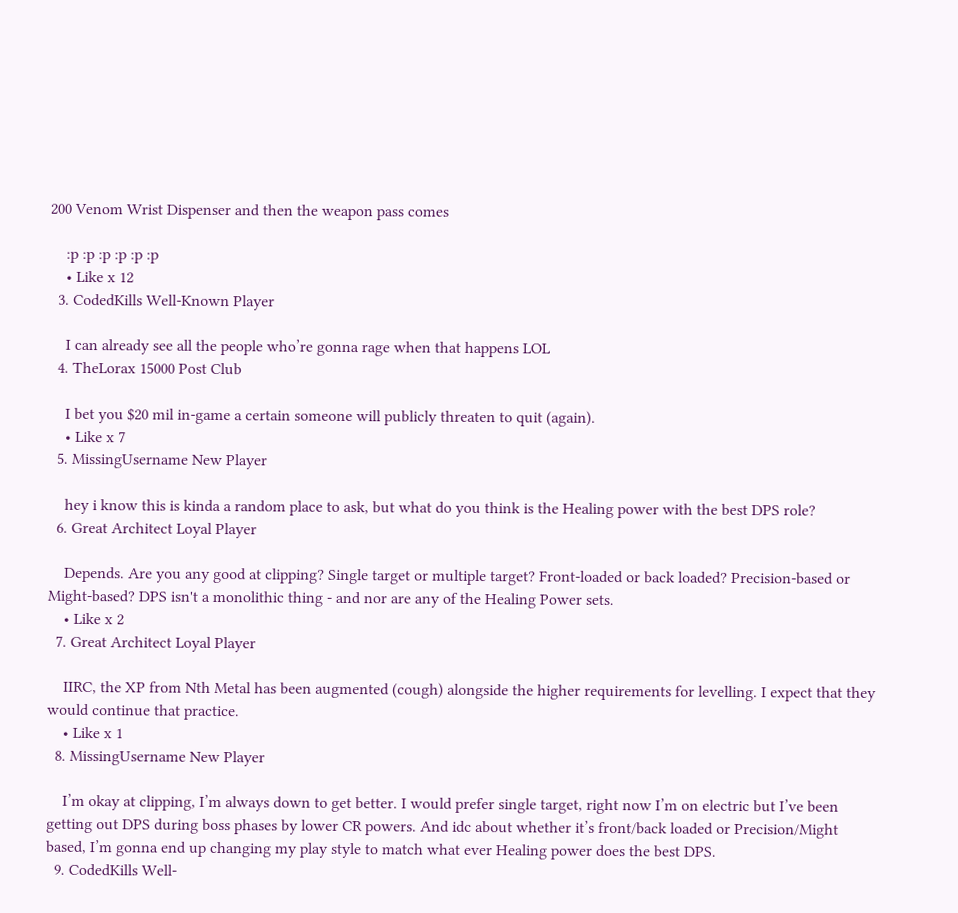200 Venom Wrist Dispenser and then the weapon pass comes

    :p :p :p :p :p :p
    • Like x 12
  3. CodedKills Well-Known Player

    I can already see all the people who’re gonna rage when that happens LOL
  4. TheLorax 15000 Post Club

    I bet you $20 mil in-game a certain someone will publicly threaten to quit (again).
    • Like x 7
  5. MissingUsername New Player

    hey i know this is kinda a random place to ask, but what do you think is the Healing power with the best DPS role?
  6. Great Architect Loyal Player

    Depends. Are you any good at clipping? Single target or multiple target? Front-loaded or back loaded? Precision-based or Might-based? DPS isn't a monolithic thing - and nor are any of the Healing Power sets.
    • Like x 2
  7. Great Architect Loyal Player

    IIRC, the XP from Nth Metal has been augmented (cough) alongside the higher requirements for levelling. I expect that they would continue that practice.
    • Like x 1
  8. MissingUsername New Player

    I’m okay at clipping, I’m always down to get better. I would prefer single target, right now I’m on electric but I’ve been getting out DPS during boss phases by lower CR powers. And idc about whether it’s front/back loaded or Precision/Might based, I’m gonna end up changing my play style to match what ever Healing power does the best DPS.
  9. CodedKills Well-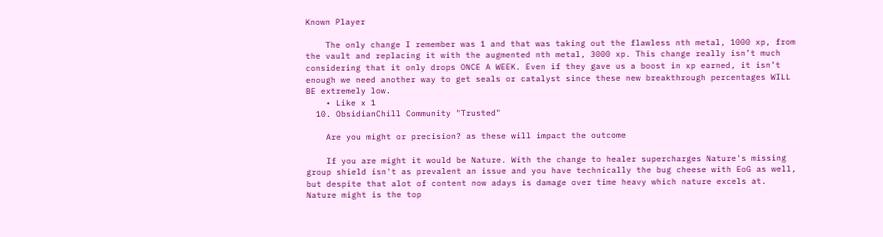Known Player

    The only change I remember was 1 and that was taking out the flawless nth metal, 1000 xp, from the vault and replacing it with the augmented nth metal, 3000 xp. This change really isn’t much considering that it only drops ONCE A WEEK. Even if they gave us a boost in xp earned, it isn’t enough we need another way to get seals or catalyst since these new breakthrough percentages WILL BE extremely low.
    • Like x 1
  10. ObsidianChill Community "Trusted"

    Are you might or precision? as these will impact the outcome

    If you are might it would be Nature. With the change to healer supercharges Nature's missing group shield isn't as prevalent an issue and you have technically the bug cheese with EoG as well, but despite that alot of content now adays is damage over time heavy which nature excels at. Nature might is the top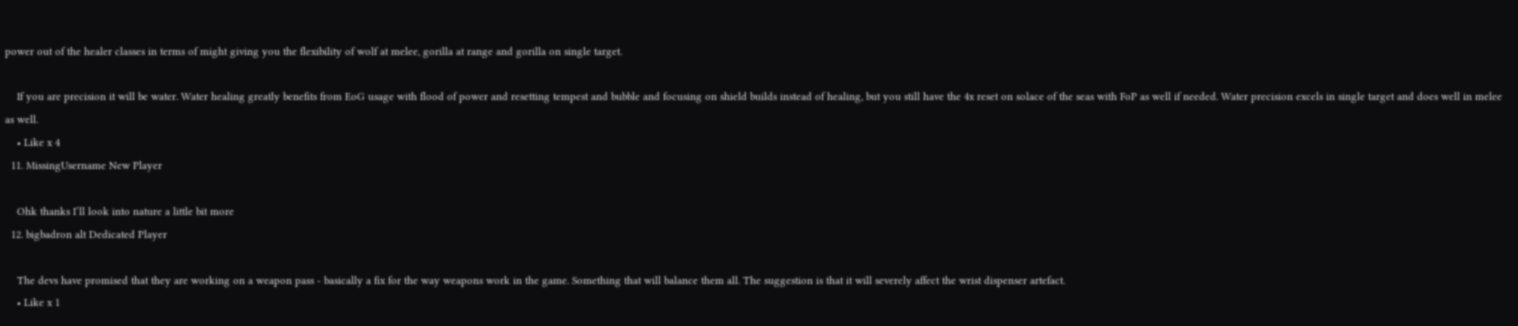power out of the healer classes in terms of might giving you the flexibility of wolf at melee, gorilla at range and gorilla on single target.

    If you are precision it will be water. Water healing greatly benefits from EoG usage with flood of power and resetting tempest and bubble and focusing on shield builds instead of healing, but you still have the 4x reset on solace of the seas with FoP as well if needed. Water precision excels in single target and does well in melee as well.
    • Like x 4
  11. MissingUsername New Player

    Ohk thanks I’ll look into nature a little bit more
  12. bigbadron alt Dedicated Player

    The devs have promised that they are working on a weapon pass - basically a fix for the way weapons work in the game. Something that will balance them all. The suggestion is that it will severely affect the wrist dispenser artefact.
    • Like x 1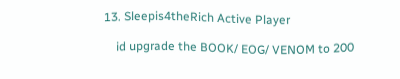13. Sleepis4theRich Active Player

    id upgrade the BOOK/ EOG/ VENOM to 200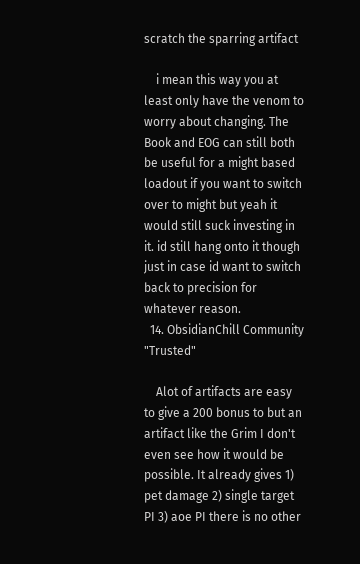scratch the sparring artifact

    i mean this way you at least only have the venom to worry about changing. The Book and EOG can still both be useful for a might based loadout if you want to switch over to might but yeah it would still suck investing in it. id still hang onto it though just in case id want to switch back to precision for whatever reason.
  14. ObsidianChill Community "Trusted"

    Alot of artifacts are easy to give a 200 bonus to but an artifact like the Grim I don't even see how it would be possible. It already gives 1) pet damage 2) single target PI 3) aoe PI there is no other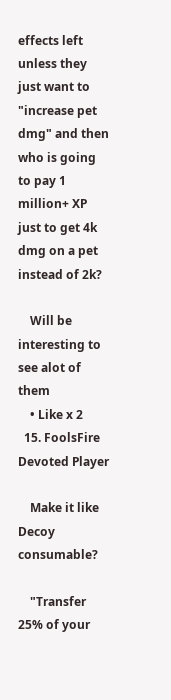effects left unless they just want to "increase pet dmg" and then who is going to pay 1 million+ XP just to get 4k dmg on a pet instead of 2k?

    Will be interesting to see alot of them
    • Like x 2
  15. FoolsFire Devoted Player

    Make it like Decoy consumable?

    "Transfer 25% of your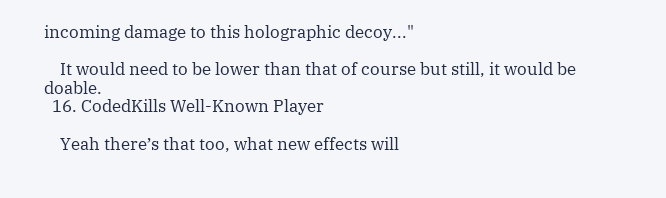incoming damage to this holographic decoy..."

    It would need to be lower than that of course but still, it would be doable.
  16. CodedKills Well-Known Player

    Yeah there’s that too, what new effects will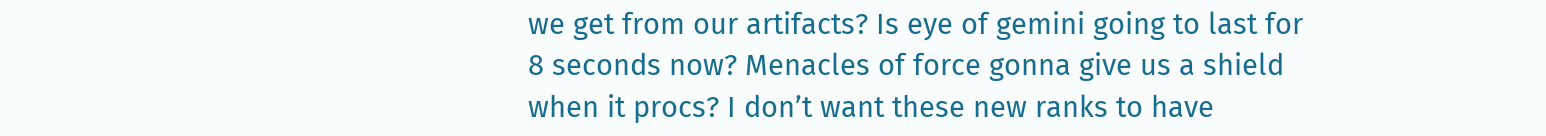we get from our artifacts? Is eye of gemini going to last for 8 seconds now? Menacles of force gonna give us a shield when it procs? I don’t want these new ranks to have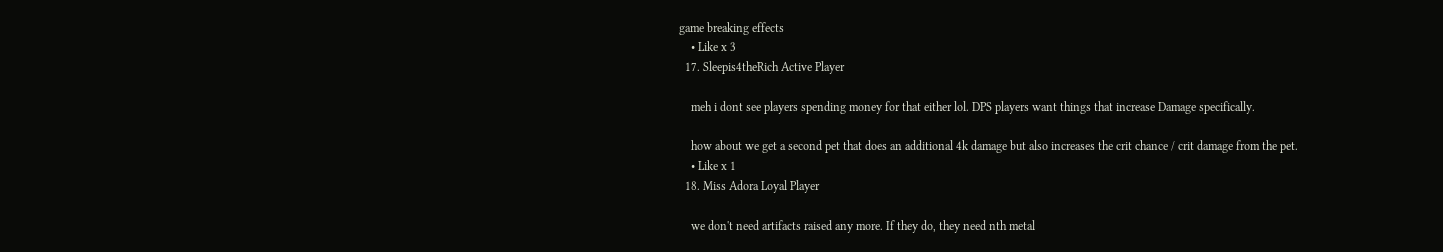game breaking effects
    • Like x 3
  17. Sleepis4theRich Active Player

    meh i dont see players spending money for that either lol. DPS players want things that increase Damage specifically.

    how about we get a second pet that does an additional 4k damage but also increases the crit chance / crit damage from the pet.
    • Like x 1
  18. Miss Adora Loyal Player

    we don't need artifacts raised any more. If they do, they need nth metal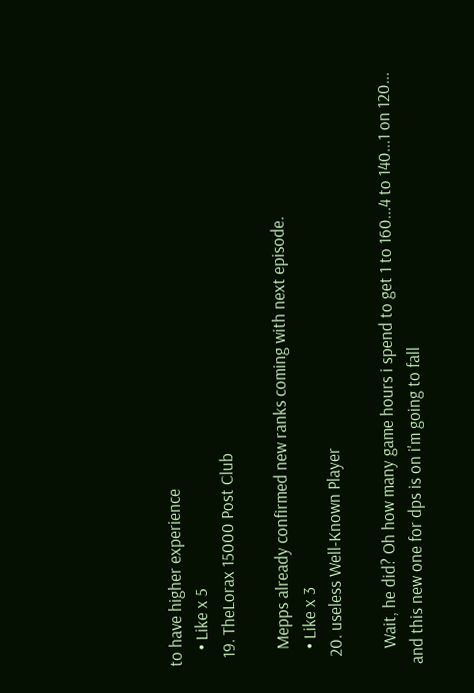to have higher experience
    • Like x 5
  19. TheLorax 15000 Post Club

    Mepps already confirmed new ranks coming with next episode.
    • Like x 3
  20. useless Well-Known Player

    Wait, he did? Oh how many game hours i spend to get 1 to 160...4 to 140...1 on 120... and this new one for dps is on i'm going to fall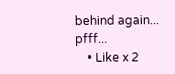behind again... pfff...
    • Like x 2